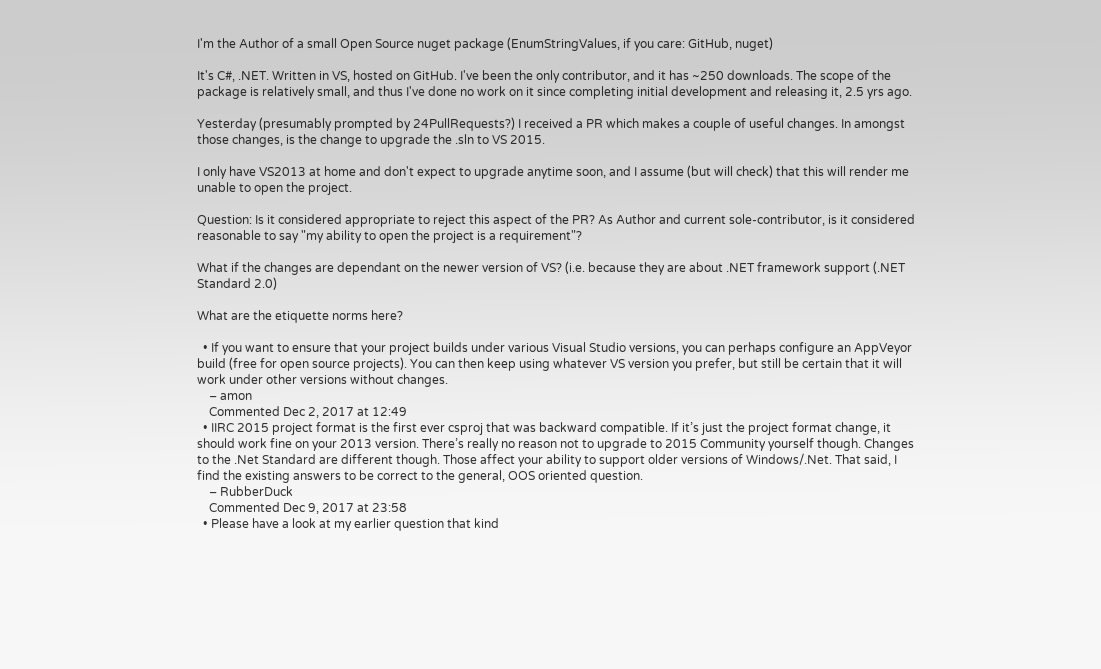I'm the Author of a small Open Source nuget package (EnumStringValues, if you care: GitHub, nuget)

It's C#, .NET. Written in VS, hosted on GitHub. I've been the only contributor, and it has ~250 downloads. The scope of the package is relatively small, and thus I've done no work on it since completing initial development and releasing it, 2.5 yrs ago.

Yesterday (presumably prompted by 24PullRequests?) I received a PR which makes a couple of useful changes. In amongst those changes, is the change to upgrade the .sln to VS 2015.

I only have VS2013 at home and don't expect to upgrade anytime soon, and I assume (but will check) that this will render me unable to open the project.

Question: Is it considered appropriate to reject this aspect of the PR? As Author and current sole-contributor, is it considered reasonable to say "my ability to open the project is a requirement"?

What if the changes are dependant on the newer version of VS? (i.e. because they are about .NET framework support (.NET Standard 2.0)

What are the etiquette norms here?

  • If you want to ensure that your project builds under various Visual Studio versions, you can perhaps configure an AppVeyor build (free for open source projects). You can then keep using whatever VS version you prefer, but still be certain that it will work under other versions without changes.
    – amon
    Commented Dec 2, 2017 at 12:49
  • IIRC 2015 project format is the first ever csproj that was backward compatible. If it’s just the project format change, it should work fine on your 2013 version. There’s really no reason not to upgrade to 2015 Community yourself though. Changes to the .Net Standard are different though. Those affect your ability to support older versions of Windows/.Net. That said, I find the existing answers to be correct to the general, OOS oriented question.
    – RubberDuck
    Commented Dec 9, 2017 at 23:58
  • Please have a look at my earlier question that kind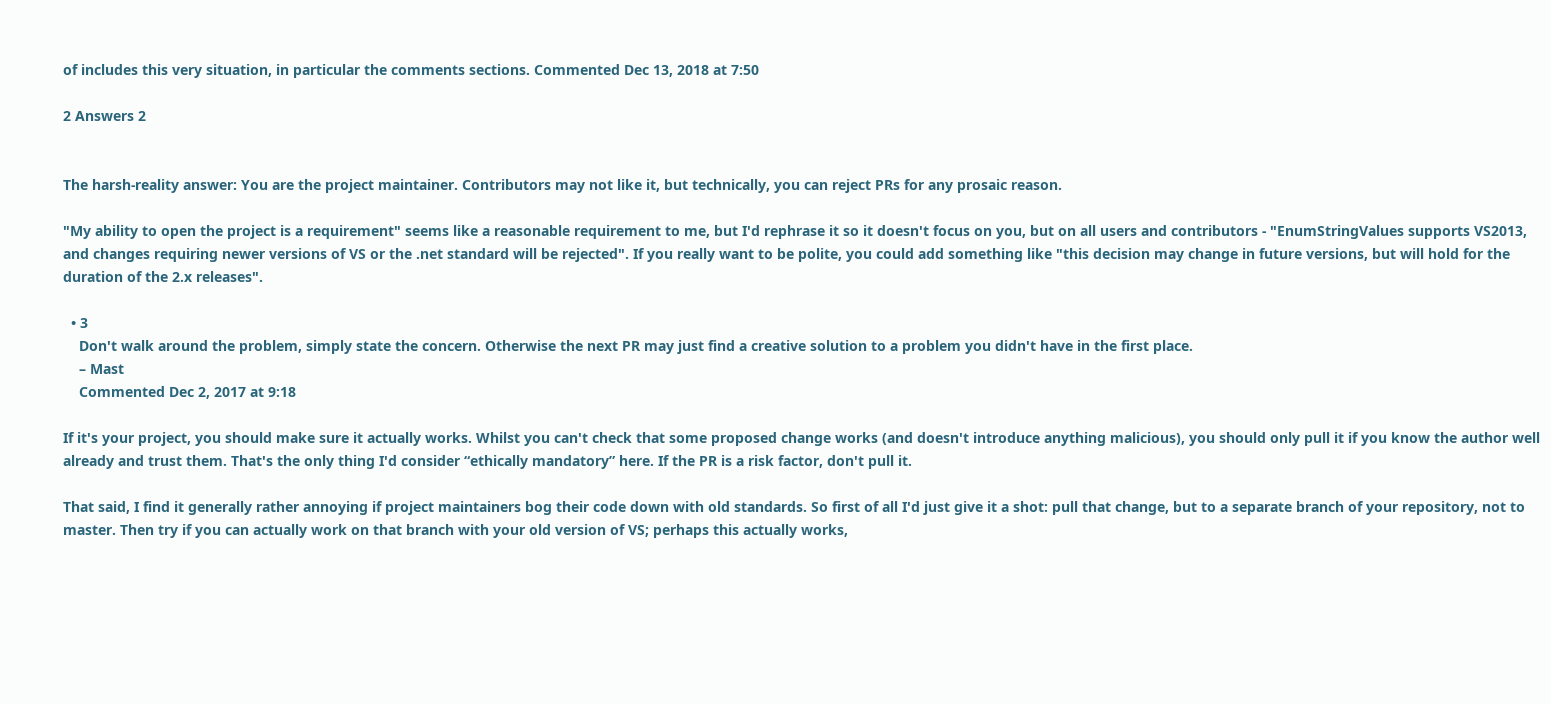of includes this very situation, in particular the comments sections. Commented Dec 13, 2018 at 7:50

2 Answers 2


The harsh-reality answer: You are the project maintainer. Contributors may not like it, but technically, you can reject PRs for any prosaic reason.

"My ability to open the project is a requirement" seems like a reasonable requirement to me, but I'd rephrase it so it doesn't focus on you, but on all users and contributors - "EnumStringValues supports VS2013, and changes requiring newer versions of VS or the .net standard will be rejected". If you really want to be polite, you could add something like "this decision may change in future versions, but will hold for the duration of the 2.x releases".

  • 3
    Don't walk around the problem, simply state the concern. Otherwise the next PR may just find a creative solution to a problem you didn't have in the first place.
    – Mast
    Commented Dec 2, 2017 at 9:18

If it's your project, you should make sure it actually works. Whilst you can't check that some proposed change works (and doesn't introduce anything malicious), you should only pull it if you know the author well already and trust them. That's the only thing I'd consider “ethically mandatory” here. If the PR is a risk factor, don't pull it.

That said, I find it generally rather annoying if project maintainers bog their code down with old standards. So first of all I'd just give it a shot: pull that change, but to a separate branch of your repository, not to master. Then try if you can actually work on that branch with your old version of VS; perhaps this actually works,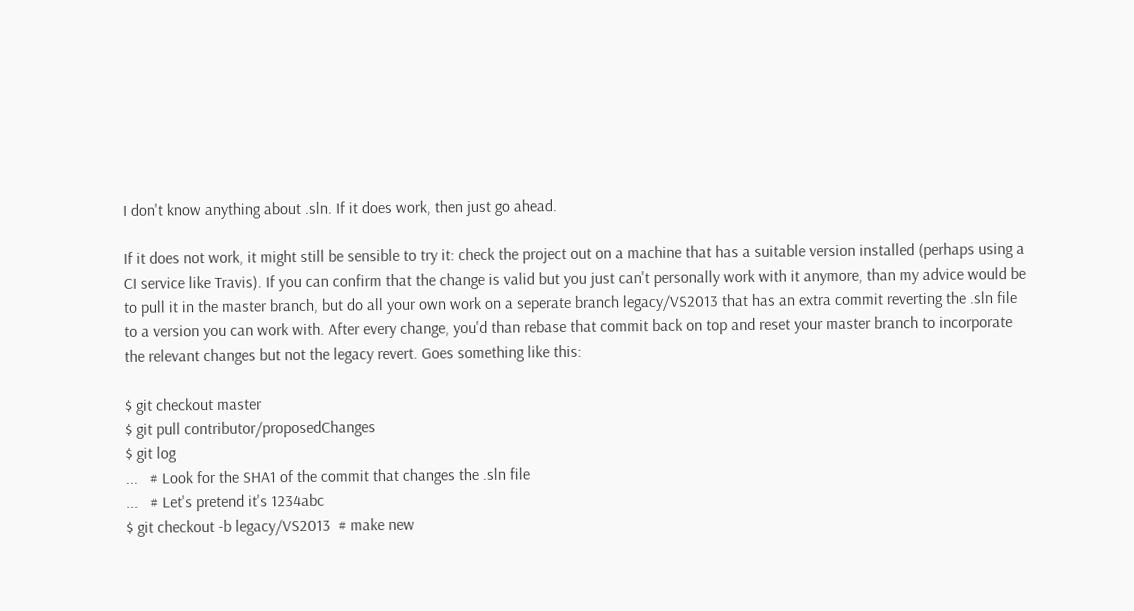I don't know anything about .sln. If it does work, then just go ahead.

If it does not work, it might still be sensible to try it: check the project out on a machine that has a suitable version installed (perhaps using a CI service like Travis). If you can confirm that the change is valid but you just can't personally work with it anymore, than my advice would be to pull it in the master branch, but do all your own work on a seperate branch legacy/VS2013 that has an extra commit reverting the .sln file to a version you can work with. After every change, you'd than rebase that commit back on top and reset your master branch to incorporate the relevant changes but not the legacy revert. Goes something like this:

$ git checkout master
$ git pull contributor/proposedChanges
$ git log
...   # Look for the SHA1 of the commit that changes the .sln file
...   # Let's pretend it's 1234abc
$ git checkout -b legacy/VS2013  # make new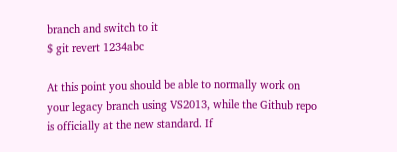branch and switch to it
$ git revert 1234abc

At this point you should be able to normally work on your legacy branch using VS2013, while the Github repo is officially at the new standard. If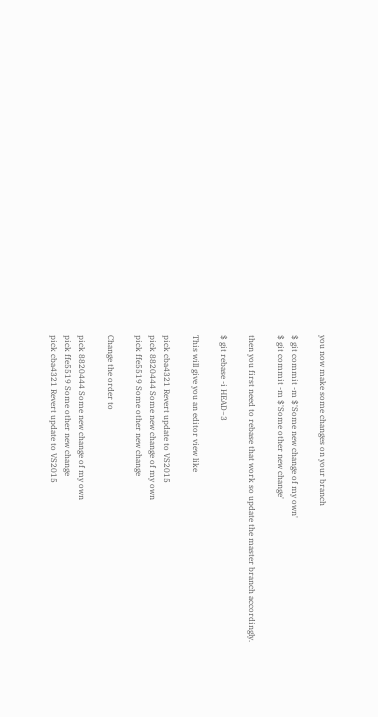you now make some changes on your branch

$ git commit -m $'Some new change of my own'
$ git commit -m $'Some other new change'

then you first need to rebase that work so update the master branch accordingly.

$ git rebase -i HEAD~3

This will give you an editor view like

pick cba4321 Revert update to VS2015
pick 8820444 Some new change of my own
pick ffe5519 Some other new change

Change the order to

pick 8820444 Some new change of my own
pick ffe5519 Some other new change
pick cba4321 Revert update to VS2015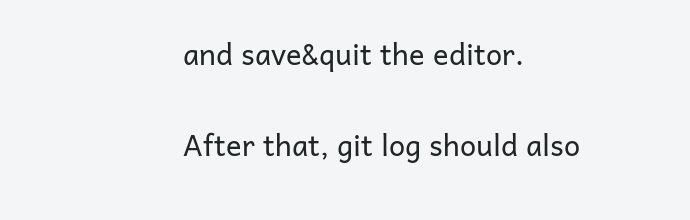and save&quit the editor.

After that, git log should also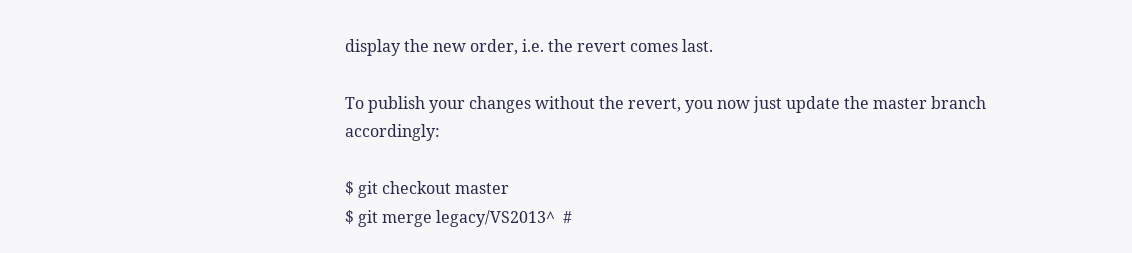display the new order, i.e. the revert comes last.

To publish your changes without the revert, you now just update the master branch accordingly:

$ git checkout master
$ git merge legacy/VS2013^  #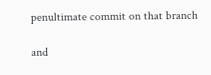penultimate commit on that branch

and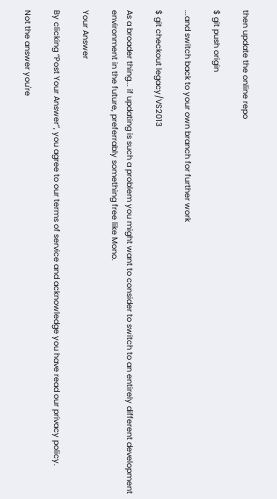then update the online repo

$ git push origin

...and switch back to your own branch for further work

$ git checkout legacy/VS2013

As a broader thing... if updating is such a problem you might want to consider to switch to an entirely different development environment in the future, preferrably something free like Mono.

Your Answer

By clicking “Post Your Answer”, you agree to our terms of service and acknowledge you have read our privacy policy.

Not the answer you're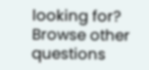looking for? Browse other questions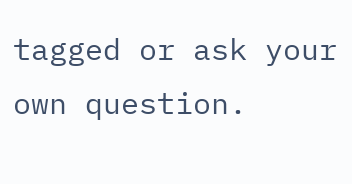tagged or ask your own question.